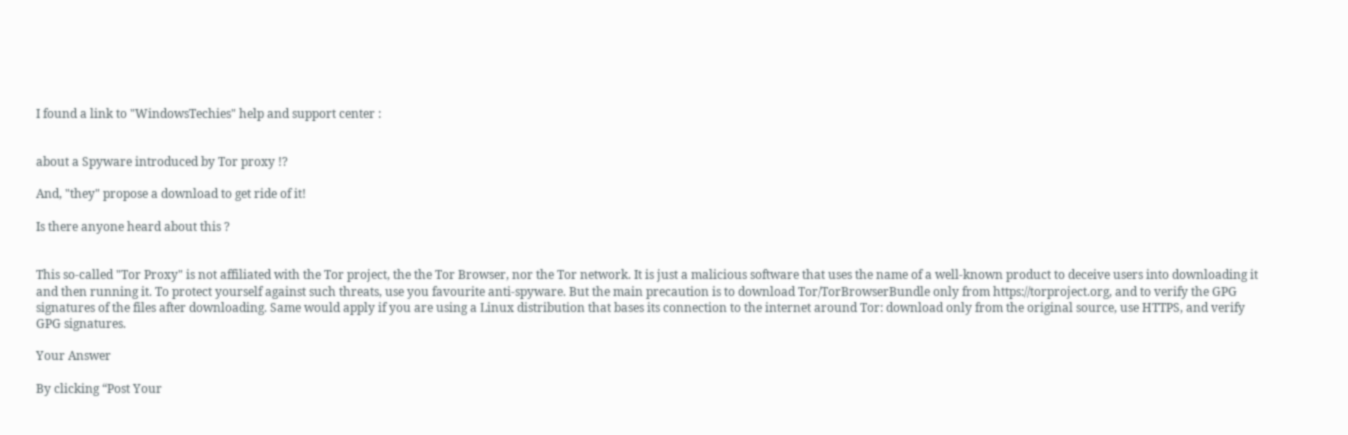I found a link to "WindowsTechies" help and support center :


about a Spyware introduced by Tor proxy !?

And, "they" propose a download to get ride of it!

Is there anyone heard about this ?


This so-called "Tor Proxy" is not affiliated with the Tor project, the the Tor Browser, nor the Tor network. It is just a malicious software that uses the name of a well-known product to deceive users into downloading it and then running it. To protect yourself against such threats, use you favourite anti-spyware. But the main precaution is to download Tor/TorBrowserBundle only from https://torproject.org, and to verify the GPG signatures of the files after downloading. Same would apply if you are using a Linux distribution that bases its connection to the internet around Tor: download only from the original source, use HTTPS, and verify GPG signatures.

Your Answer

By clicking “Post Your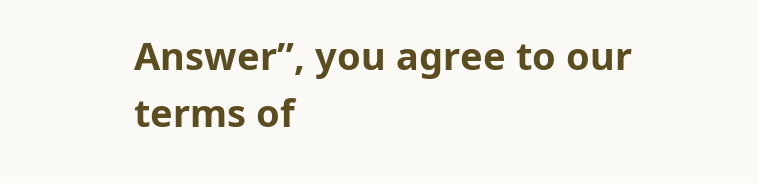Answer”, you agree to our terms of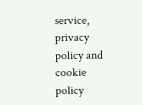service, privacy policy and cookie policy